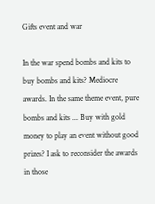Gifts event and war

In the war spend bombs and kits to buy bombs and kits? Mediocre awards. In the same theme event, pure bombs and kits ... Buy with gold money to play an event without good prizes? I ask to reconsider the awards in those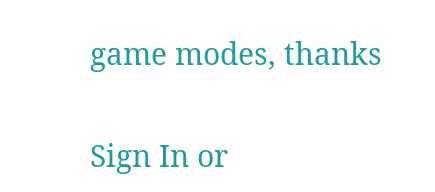game modes, thanks


Sign In or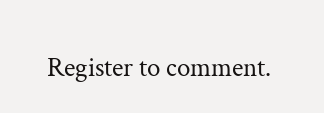Register to comment.